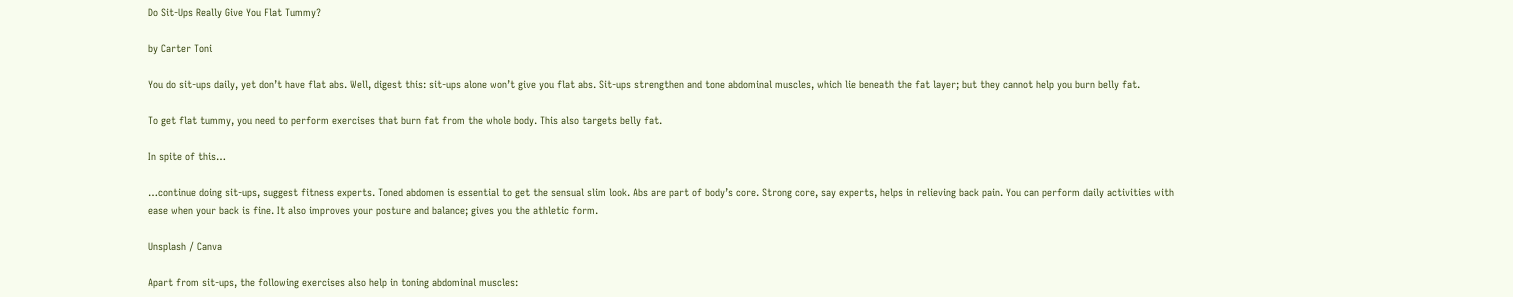Do Sit-Ups Really Give You Flat Tummy?

by Carter Toni

You do sit-ups daily, yet don’t have flat abs. Well, digest this: sit-ups alone won’t give you flat abs. Sit-ups strengthen and tone abdominal muscles, which lie beneath the fat layer; but they cannot help you burn belly fat.

To get flat tummy, you need to perform exercises that burn fat from the whole body. This also targets belly fat.

In spite of this…

…continue doing sit-ups, suggest fitness experts. Toned abdomen is essential to get the sensual slim look. Abs are part of body’s core. Strong core, say experts, helps in relieving back pain. You can perform daily activities with ease when your back is fine. It also improves your posture and balance; gives you the athletic form.

Unsplash / Canva

Apart from sit-ups, the following exercises also help in toning abdominal muscles: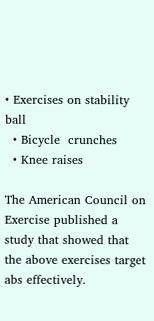• Exercises on stability ball
  • Bicycle  crunches
  • Knee raises

The American Council on Exercise published a study that showed that the above exercises target abs effectively.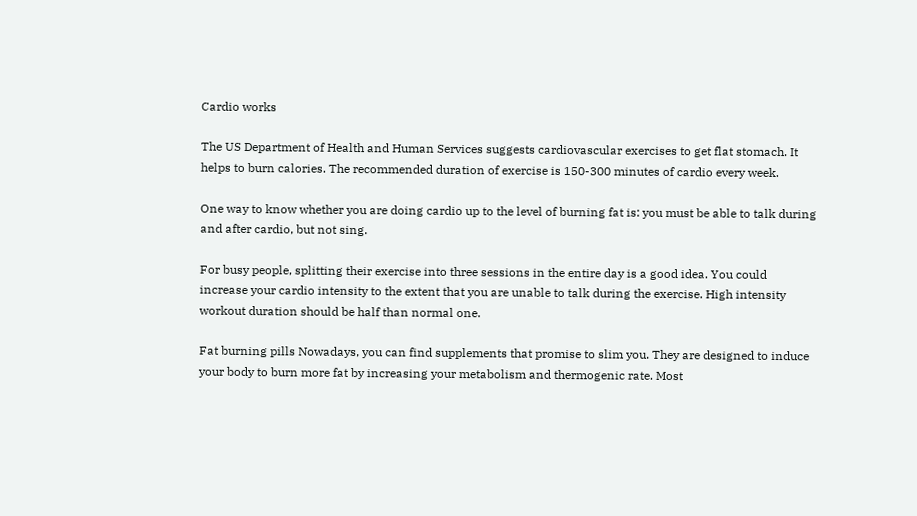Cardio works

The US Department of Health and Human Services suggests cardiovascular exercises to get flat stomach. It helps to burn calories. The recommended duration of exercise is 150-300 minutes of cardio every week.

One way to know whether you are doing cardio up to the level of burning fat is: you must be able to talk during and after cardio, but not sing.

For busy people, splitting their exercise into three sessions in the entire day is a good idea. You could increase your cardio intensity to the extent that you are unable to talk during the exercise. High intensity workout duration should be half than normal one.

Fat burning pills Nowadays, you can find supplements that promise to slim you. They are designed to induce your body to burn more fat by increasing your metabolism and thermogenic rate. Most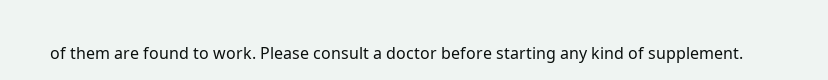of them are found to work. Please consult a doctor before starting any kind of supplement.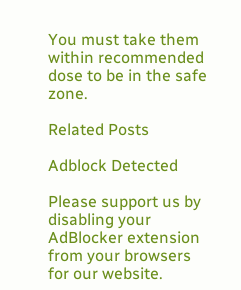You must take them within recommended dose to be in the safe zone.

Related Posts

Adblock Detected

Please support us by disabling your AdBlocker extension from your browsers for our website.